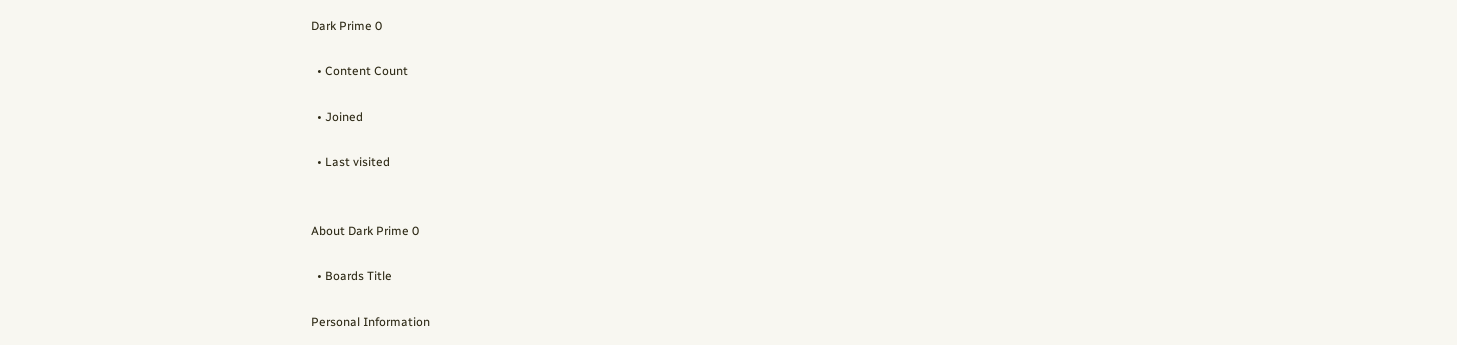Dark Prime 0

  • Content Count

  • Joined

  • Last visited


About Dark Prime 0

  • Boards Title

Personal Information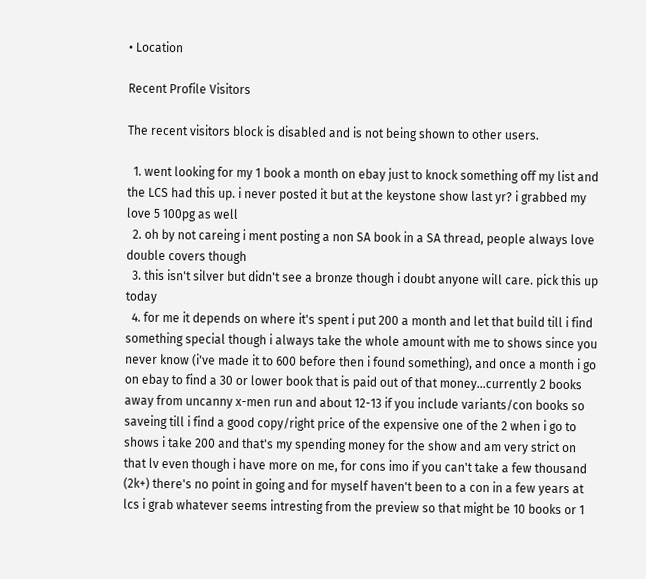• Location

Recent Profile Visitors

The recent visitors block is disabled and is not being shown to other users.

  1. went looking for my 1 book a month on ebay just to knock something off my list and the LCS had this up. i never posted it but at the keystone show last yr? i grabbed my love 5 100pg as well
  2. oh by not careing i ment posting a non SA book in a SA thread, people always love double covers though
  3. this isn't silver but didn't see a bronze though i doubt anyone will care. pick this up today
  4. for me it depends on where it's spent i put 200 a month and let that build till i find something special though i always take the whole amount with me to shows since you never know (i've made it to 600 before then i found something), and once a month i go on ebay to find a 30 or lower book that is paid out of that money...currently 2 books away from uncanny x-men run and about 12-13 if you include variants/con books so saveing till i find a good copy/right price of the expensive one of the 2 when i go to shows i take 200 and that's my spending money for the show and am very strict on that lv even though i have more on me, for cons imo if you can't take a few thousand (2k+) there's no point in going and for myself haven't been to a con in a few years at lcs i grab whatever seems intresting from the preview so that might be 10 books or 1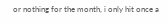or nothing for the month, i only hit once a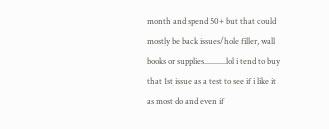month and spend 50+ but that could mostly be back issues/hole filler, wall books or supplies...........lol i tend to buy that 1st issue as a test to see if i like it as most do and even if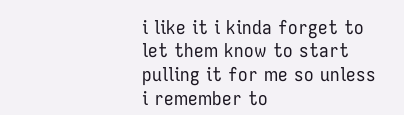i like it i kinda forget to let them know to start pulling it for me so unless i remember to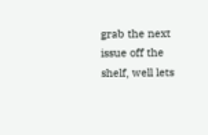grab the next issue off the shelf, well lets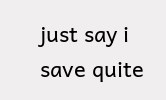just say i save quite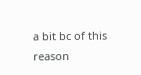a bit bc of this reason